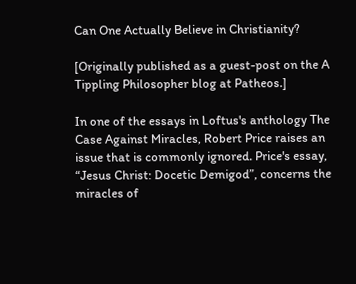Can One Actually Believe in Christianity?

[Originally published as a guest-post on the A Tippling Philosopher blog at Patheos.]

In one of the essays in Loftus's anthology The Case Against Miracles, Robert Price raises an issue that is commonly ignored. Price's essay, “Jesus Christ: Docetic Demigod”, concerns the miracles of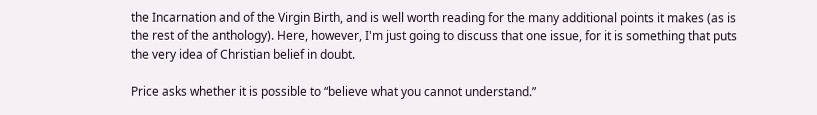the Incarnation and of the Virgin Birth, and is well worth reading for the many additional points it makes (as is the rest of the anthology). Here, however, I'm just going to discuss that one issue, for it is something that puts the very idea of Christian belief in doubt.

Price asks whether it is possible to “believe what you cannot understand.”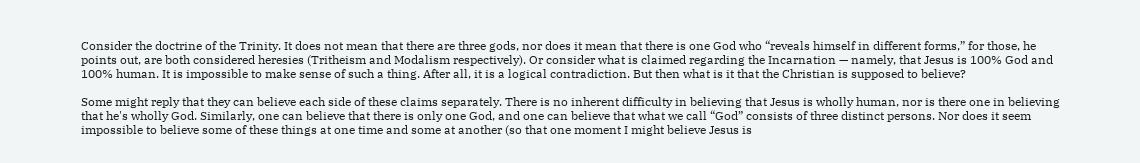Consider the doctrine of the Trinity. It does not mean that there are three gods, nor does it mean that there is one God who “reveals himself in different forms,” for those, he points out, are both considered heresies (Tritheism and Modalism respectively). Or consider what is claimed regarding the Incarnation — namely, that Jesus is 100% God and 100% human. It is impossible to make sense of such a thing. After all, it is a logical contradiction. But then what is it that the Christian is supposed to believe?

Some might reply that they can believe each side of these claims separately. There is no inherent difficulty in believing that Jesus is wholly human, nor is there one in believing that he's wholly God. Similarly, one can believe that there is only one God, and one can believe that what we call “God” consists of three distinct persons. Nor does it seem impossible to believe some of these things at one time and some at another (so that one moment I might believe Jesus is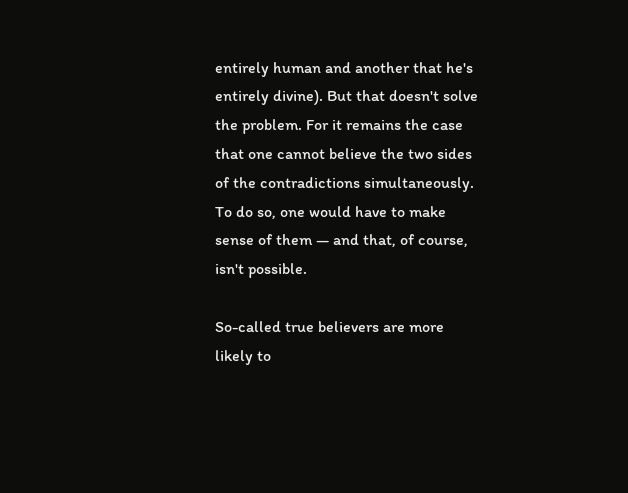entirely human and another that he's entirely divine). But that doesn't solve the problem. For it remains the case that one cannot believe the two sides of the contradictions simultaneously. To do so, one would have to make sense of them — and that, of course, isn't possible.

So-called true believers are more likely to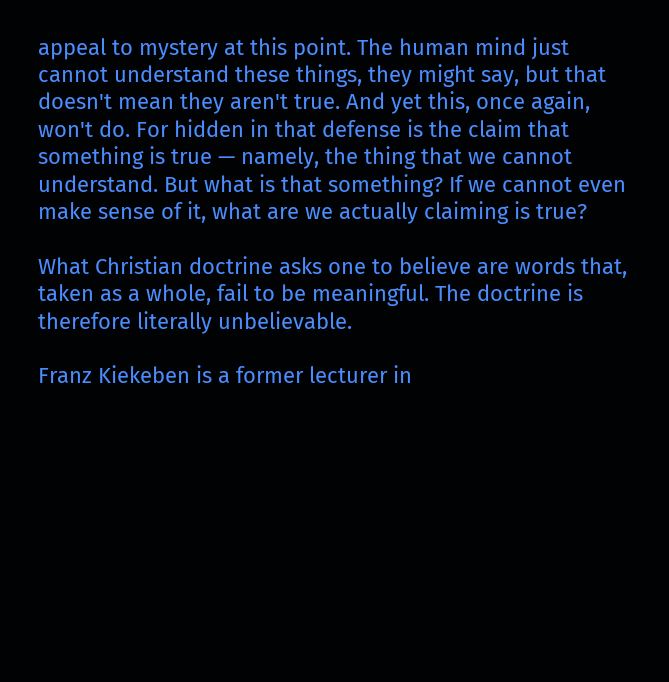appeal to mystery at this point. The human mind just cannot understand these things, they might say, but that doesn't mean they aren't true. And yet this, once again, won't do. For hidden in that defense is the claim that something is true — namely, the thing that we cannot understand. But what is that something? If we cannot even make sense of it, what are we actually claiming is true?

What Christian doctrine asks one to believe are words that, taken as a whole, fail to be meaningful. The doctrine is therefore literally unbelievable.

Franz Kiekeben is a former lecturer in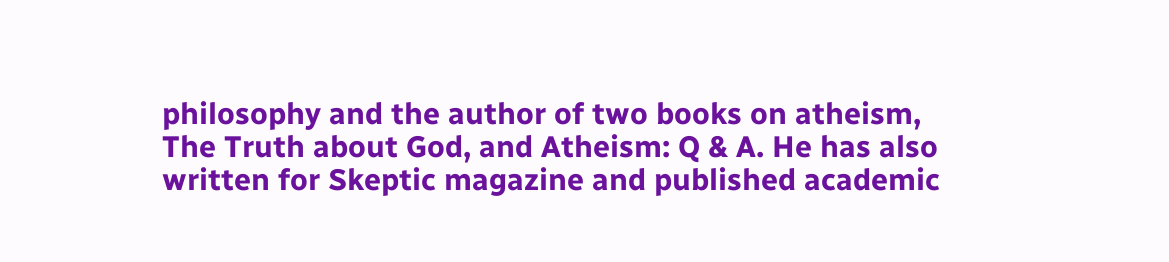philosophy and the author of two books on atheism, The Truth about God, and Atheism: Q & A. He has also written for Skeptic magazine and published academic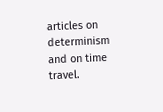articles on determinism and on time travel.